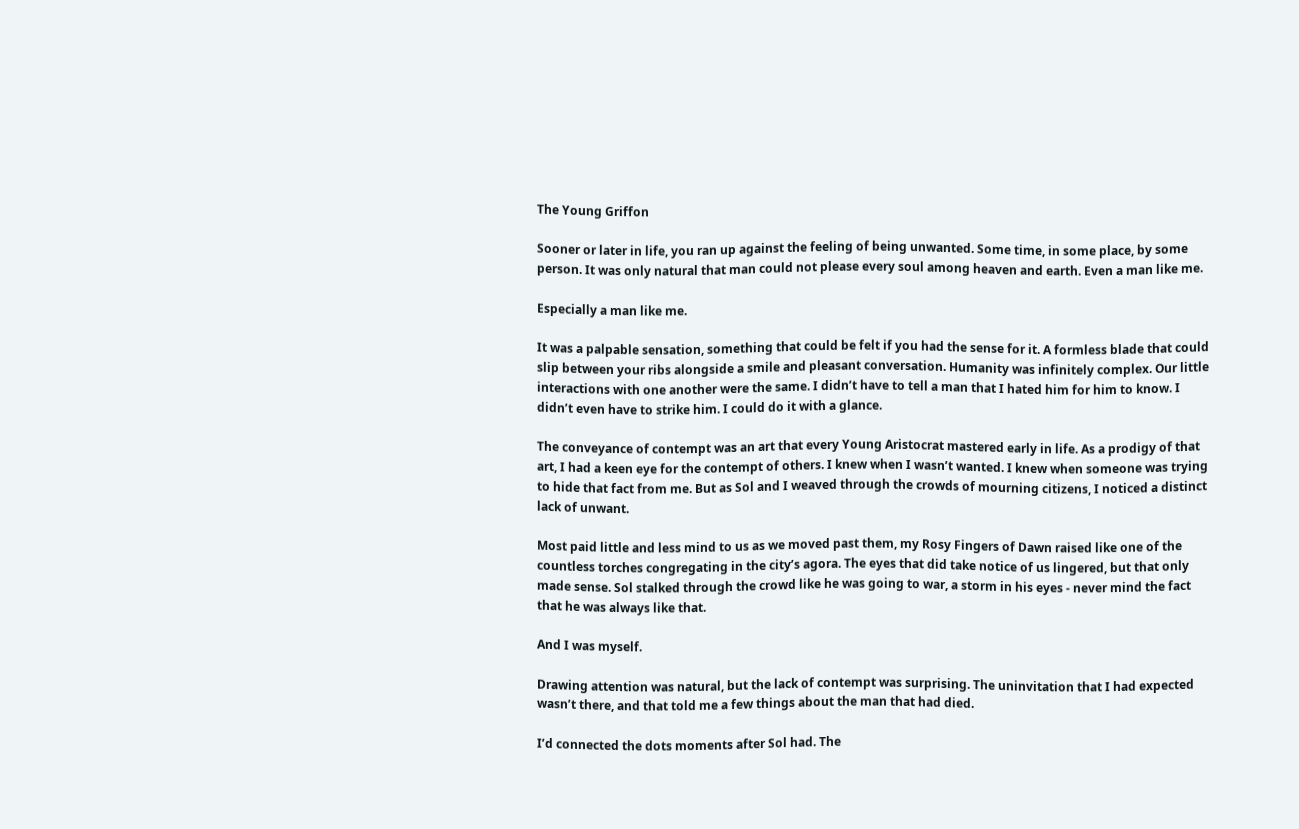The Young Griffon

Sooner or later in life, you ran up against the feeling of being unwanted. Some time, in some place, by some person. It was only natural that man could not please every soul among heaven and earth. Even a man like me.

Especially a man like me.

It was a palpable sensation, something that could be felt if you had the sense for it. A formless blade that could slip between your ribs alongside a smile and pleasant conversation. Humanity was infinitely complex. Our little interactions with one another were the same. I didn’t have to tell a man that I hated him for him to know. I didn’t even have to strike him. I could do it with a glance.

The conveyance of contempt was an art that every Young Aristocrat mastered early in life. As a prodigy of that art, I had a keen eye for the contempt of others. I knew when I wasn’t wanted. I knew when someone was trying to hide that fact from me. But as Sol and I weaved through the crowds of mourning citizens, I noticed a distinct lack of unwant.

Most paid little and less mind to us as we moved past them, my Rosy Fingers of Dawn raised like one of the countless torches congregating in the city’s agora. The eyes that did take notice of us lingered, but that only made sense. Sol stalked through the crowd like he was going to war, a storm in his eyes - never mind the fact that he was always like that.

And I was myself.

Drawing attention was natural, but the lack of contempt was surprising. The uninvitation that I had expected wasn’t there, and that told me a few things about the man that had died.

I’d connected the dots moments after Sol had. The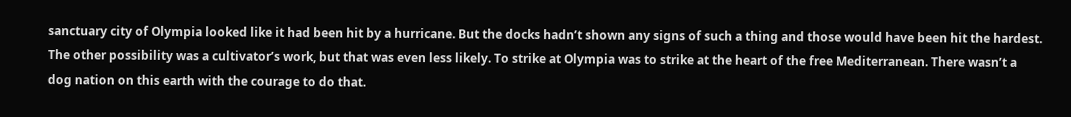sanctuary city of Olympia looked like it had been hit by a hurricane. But the docks hadn’t shown any signs of such a thing and those would have been hit the hardest. The other possibility was a cultivator’s work, but that was even less likely. To strike at Olympia was to strike at the heart of the free Mediterranean. There wasn’t a dog nation on this earth with the courage to do that.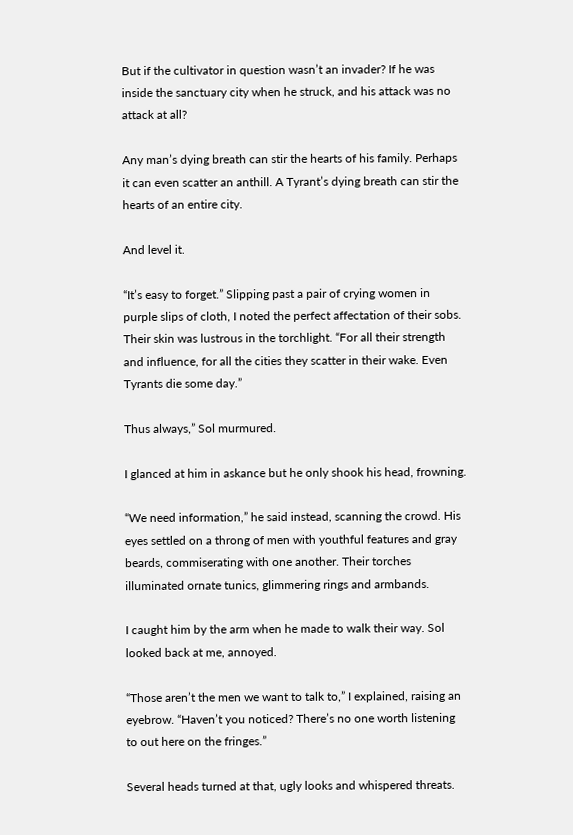But if the cultivator in question wasn’t an invader? If he was inside the sanctuary city when he struck, and his attack was no attack at all?

Any man’s dying breath can stir the hearts of his family. Perhaps it can even scatter an anthill. A Tyrant’s dying breath can stir the hearts of an entire city.

And level it.

“It’s easy to forget.” Slipping past a pair of crying women in purple slips of cloth, I noted the perfect affectation of their sobs. Their skin was lustrous in the torchlight. “For all their strength and influence, for all the cities they scatter in their wake. Even Tyrants die some day.”

Thus always,” Sol murmured.

I glanced at him in askance but he only shook his head, frowning.

“We need information,” he said instead, scanning the crowd. His eyes settled on a throng of men with youthful features and gray beards, commiserating with one another. Their torches illuminated ornate tunics, glimmering rings and armbands.

I caught him by the arm when he made to walk their way. Sol looked back at me, annoyed.

“Those aren’t the men we want to talk to,” I explained, raising an eyebrow. “Haven’t you noticed? There’s no one worth listening to out here on the fringes.”

Several heads turned at that, ugly looks and whispered threats.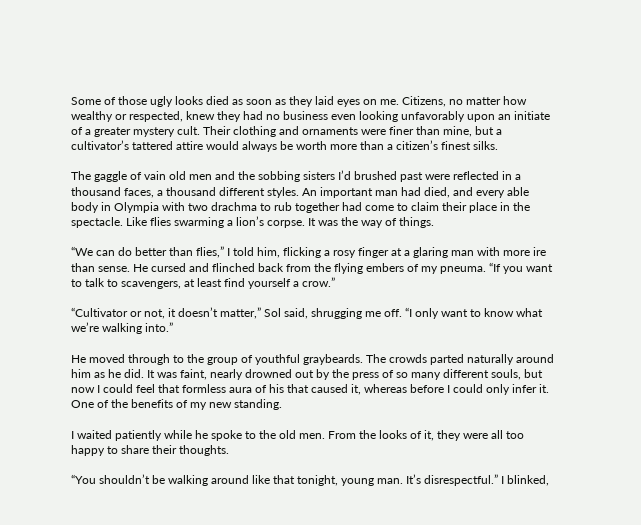Some of those ugly looks died as soon as they laid eyes on me. Citizens, no matter how wealthy or respected, knew they had no business even looking unfavorably upon an initiate of a greater mystery cult. Their clothing and ornaments were finer than mine, but a cultivator’s tattered attire would always be worth more than a citizen’s finest silks.

The gaggle of vain old men and the sobbing sisters I’d brushed past were reflected in a thousand faces, a thousand different styles. An important man had died, and every able body in Olympia with two drachma to rub together had come to claim their place in the spectacle. Like flies swarming a lion’s corpse. It was the way of things.

“We can do better than flies,” I told him, flicking a rosy finger at a glaring man with more ire than sense. He cursed and flinched back from the flying embers of my pneuma. “If you want to talk to scavengers, at least find yourself a crow.”

“Cultivator or not, it doesn’t matter,” Sol said, shrugging me off. “I only want to know what we’re walking into.”

He moved through to the group of youthful graybeards. The crowds parted naturally around him as he did. It was faint, nearly drowned out by the press of so many different souls, but now I could feel that formless aura of his that caused it, whereas before I could only infer it. One of the benefits of my new standing.

I waited patiently while he spoke to the old men. From the looks of it, they were all too happy to share their thoughts.

“You shouldn’t be walking around like that tonight, young man. It’s disrespectful.” I blinked,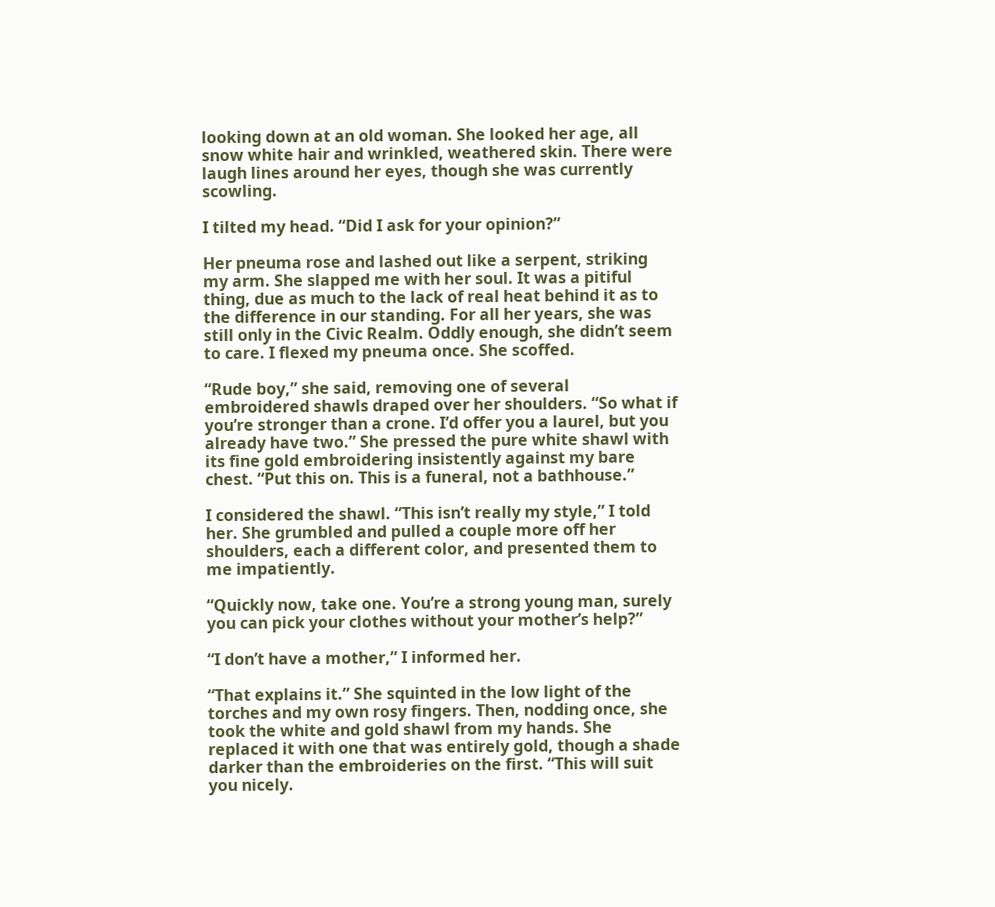looking down at an old woman. She looked her age, all snow white hair and wrinkled, weathered skin. There were laugh lines around her eyes, though she was currently scowling.

I tilted my head. “Did I ask for your opinion?”

Her pneuma rose and lashed out like a serpent, striking my arm. She slapped me with her soul. It was a pitiful thing, due as much to the lack of real heat behind it as to the difference in our standing. For all her years, she was still only in the Civic Realm. Oddly enough, she didn’t seem to care. I flexed my pneuma once. She scoffed.

“Rude boy,” she said, removing one of several embroidered shawls draped over her shoulders. “So what if you’re stronger than a crone. I’d offer you a laurel, but you already have two.” She pressed the pure white shawl with its fine gold embroidering insistently against my bare chest. “Put this on. This is a funeral, not a bathhouse.”

I considered the shawl. “This isn’t really my style,” I told her. She grumbled and pulled a couple more off her shoulders, each a different color, and presented them to me impatiently.

“Quickly now, take one. You’re a strong young man, surely you can pick your clothes without your mother’s help?”

“I don’t have a mother,” I informed her.

“That explains it.” She squinted in the low light of the torches and my own rosy fingers. Then, nodding once, she took the white and gold shawl from my hands. She replaced it with one that was entirely gold, though a shade darker than the embroideries on the first. “This will suit you nicely.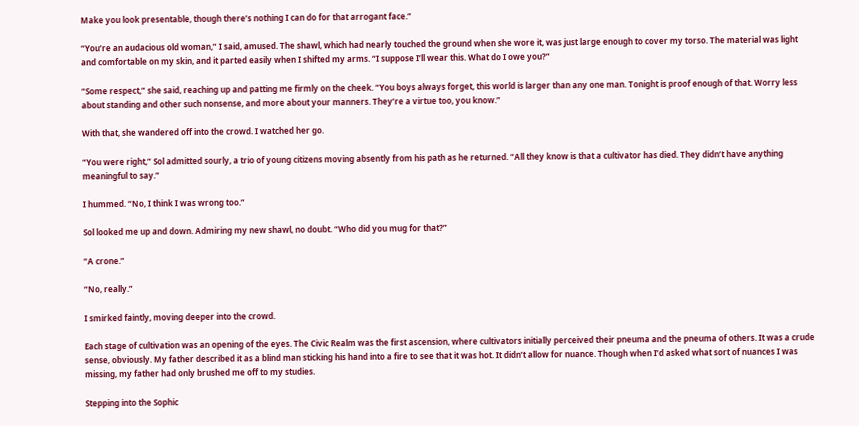Make you look presentable, though there’s nothing I can do for that arrogant face.”

“You’re an audacious old woman,” I said, amused. The shawl, which had nearly touched the ground when she wore it, was just large enough to cover my torso. The material was light and comfortable on my skin, and it parted easily when I shifted my arms. “I suppose I’ll wear this. What do I owe you?”

“Some respect,” she said, reaching up and patting me firmly on the cheek. “You boys always forget, this world is larger than any one man. Tonight is proof enough of that. Worry less about standing and other such nonsense, and more about your manners. They’re a virtue too, you know.”

With that, she wandered off into the crowd. I watched her go.

“You were right,” Sol admitted sourly, a trio of young citizens moving absently from his path as he returned. “All they know is that a cultivator has died. They didn’t have anything meaningful to say.”

I hummed. “No, I think I was wrong too.”

Sol looked me up and down. Admiring my new shawl, no doubt. “Who did you mug for that?”

“A crone.”

“No, really.”

I smirked faintly, moving deeper into the crowd.

Each stage of cultivation was an opening of the eyes. The Civic Realm was the first ascension, where cultivators initially perceived their pneuma and the pneuma of others. It was a crude sense, obviously. My father described it as a blind man sticking his hand into a fire to see that it was hot. It didn’t allow for nuance. Though when I’d asked what sort of nuances I was missing, my father had only brushed me off to my studies.

Stepping into the Sophic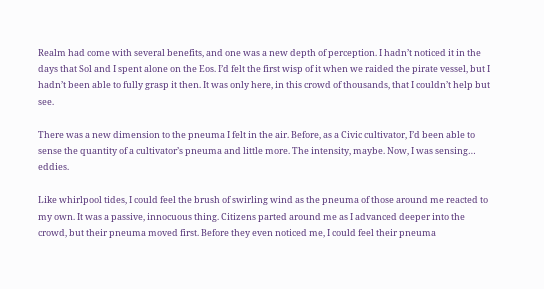Realm had come with several benefits, and one was a new depth of perception. I hadn’t noticed it in the days that Sol and I spent alone on the Eos. I’d felt the first wisp of it when we raided the pirate vessel, but I hadn’t been able to fully grasp it then. It was only here, in this crowd of thousands, that I couldn’t help but see.

There was a new dimension to the pneuma I felt in the air. Before, as a Civic cultivator, I’d been able to sense the quantity of a cultivator’s pneuma and little more. The intensity, maybe. Now, I was sensing… eddies.

Like whirlpool tides, I could feel the brush of swirling wind as the pneuma of those around me reacted to my own. It was a passive, innocuous thing. Citizens parted around me as I advanced deeper into the crowd, but their pneuma moved first. Before they even noticed me, I could feel their pneuma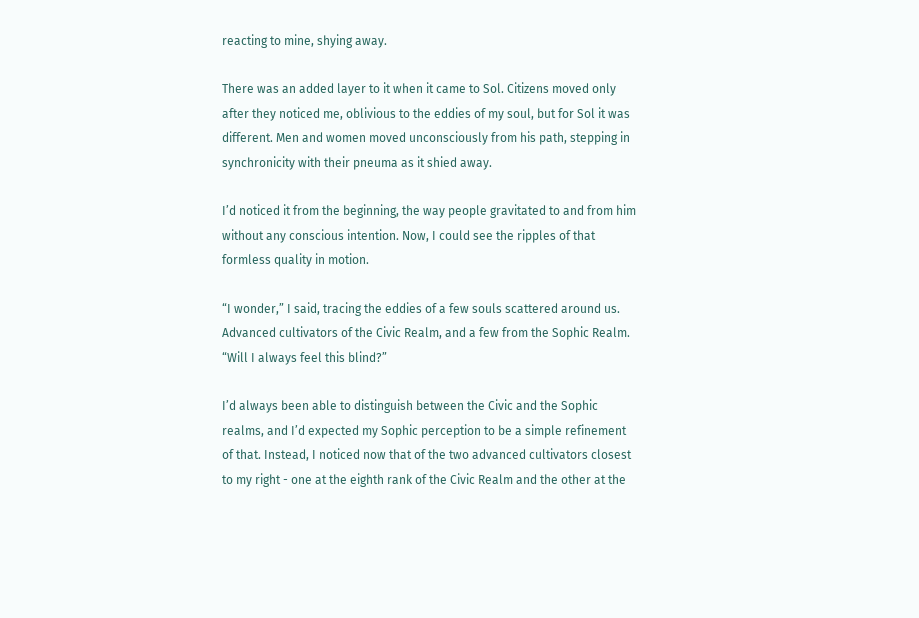reacting to mine, shying away.

There was an added layer to it when it came to Sol. Citizens moved only after they noticed me, oblivious to the eddies of my soul, but for Sol it was different. Men and women moved unconsciously from his path, stepping in synchronicity with their pneuma as it shied away.

I’d noticed it from the beginning, the way people gravitated to and from him without any conscious intention. Now, I could see the ripples of that formless quality in motion.

“I wonder,” I said, tracing the eddies of a few souls scattered around us. Advanced cultivators of the Civic Realm, and a few from the Sophic Realm. “Will I always feel this blind?”

I’d always been able to distinguish between the Civic and the Sophic realms, and I’d expected my Sophic perception to be a simple refinement of that. Instead, I noticed now that of the two advanced cultivators closest to my right - one at the eighth rank of the Civic Realm and the other at the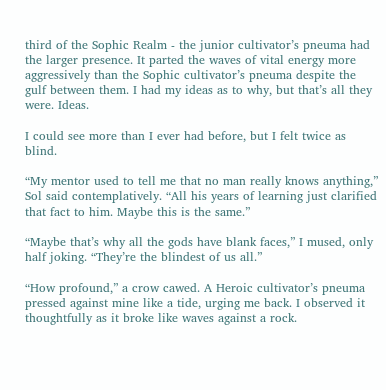third of the Sophic Realm - the junior cultivator’s pneuma had the larger presence. It parted the waves of vital energy more aggressively than the Sophic cultivator’s pneuma despite the gulf between them. I had my ideas as to why, but that’s all they were. Ideas.

I could see more than I ever had before, but I felt twice as blind.

“My mentor used to tell me that no man really knows anything,” Sol said contemplatively. “All his years of learning just clarified that fact to him. Maybe this is the same.”

“Maybe that’s why all the gods have blank faces,” I mused, only half joking. “They’re the blindest of us all.”

“How profound,” a crow cawed. A Heroic cultivator’s pneuma pressed against mine like a tide, urging me back. I observed it thoughtfully as it broke like waves against a rock.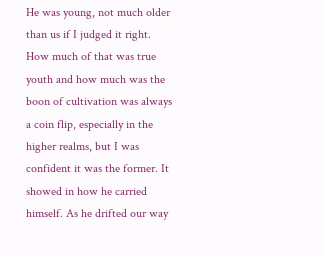He was young, not much older than us if I judged it right. How much of that was true youth and how much was the boon of cultivation was always a coin flip, especially in the higher realms, but I was confident it was the former. It showed in how he carried himself. As he drifted our way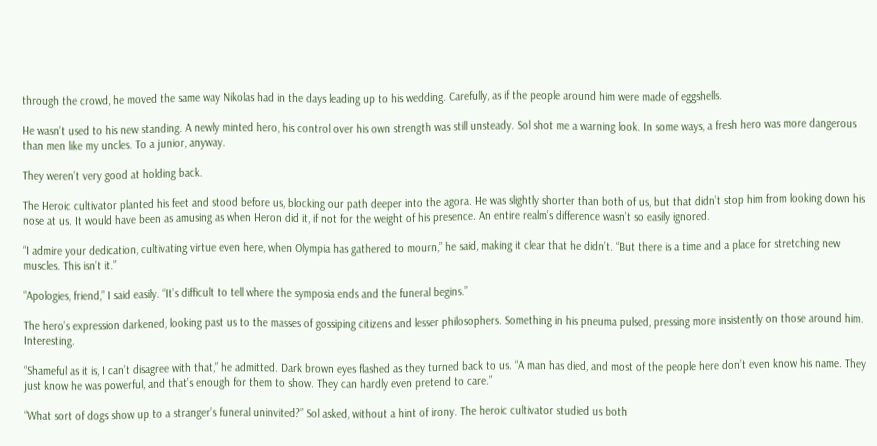through the crowd, he moved the same way Nikolas had in the days leading up to his wedding. Carefully, as if the people around him were made of eggshells.

He wasn’t used to his new standing. A newly minted hero, his control over his own strength was still unsteady. Sol shot me a warning look. In some ways, a fresh hero was more dangerous than men like my uncles. To a junior, anyway.

They weren’t very good at holding back.

The Heroic cultivator planted his feet and stood before us, blocking our path deeper into the agora. He was slightly shorter than both of us, but that didn’t stop him from looking down his nose at us. It would have been as amusing as when Heron did it, if not for the weight of his presence. An entire realm’s difference wasn’t so easily ignored.

“I admire your dedication, cultivating virtue even here, when Olympia has gathered to mourn,” he said, making it clear that he didn’t. “But there is a time and a place for stretching new muscles. This isn’t it.”

“Apologies, friend,” I said easily. “It’s difficult to tell where the symposia ends and the funeral begins.”

The hero’s expression darkened, looking past us to the masses of gossiping citizens and lesser philosophers. Something in his pneuma pulsed, pressing more insistently on those around him. Interesting.

“Shameful as it is, I can’t disagree with that,” he admitted. Dark brown eyes flashed as they turned back to us. “A man has died, and most of the people here don’t even know his name. They just know he was powerful, and that’s enough for them to show. They can hardly even pretend to care.”

“What sort of dogs show up to a stranger’s funeral uninvited?” Sol asked, without a hint of irony. The heroic cultivator studied us both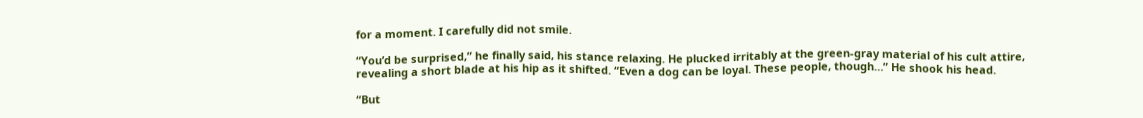for a moment. I carefully did not smile.

“You’d be surprised,” he finally said, his stance relaxing. He plucked irritably at the green-gray material of his cult attire, revealing a short blade at his hip as it shifted. “Even a dog can be loyal. These people, though…” He shook his head.

“But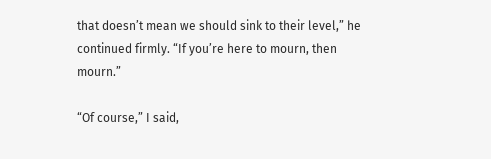that doesn’t mean we should sink to their level,” he continued firmly. “If you’re here to mourn, then mourn.”

“Of course,” I said,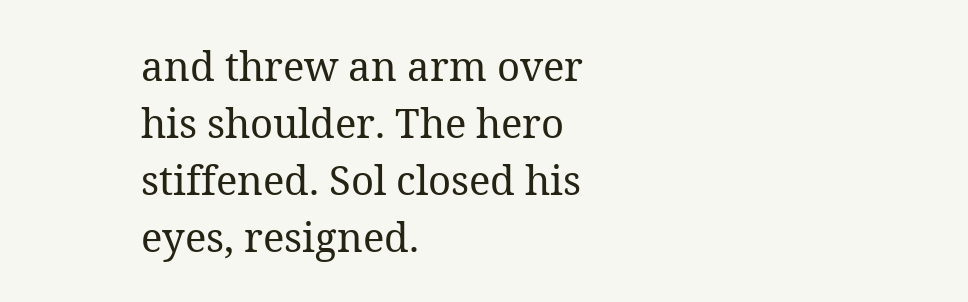and threw an arm over his shoulder. The hero stiffened. Sol closed his eyes, resigned.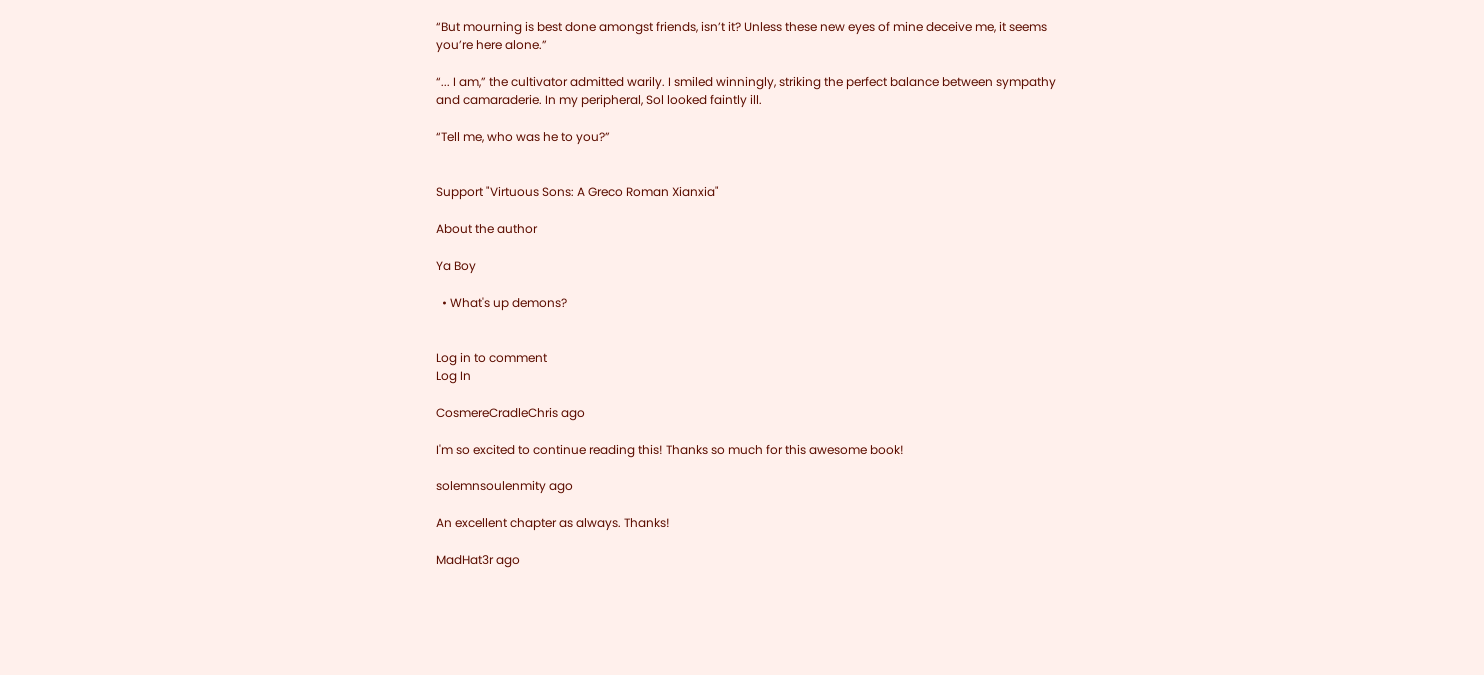“But mourning is best done amongst friends, isn’t it? Unless these new eyes of mine deceive me, it seems you’re here alone.”

“... I am,” the cultivator admitted warily. I smiled winningly, striking the perfect balance between sympathy and camaraderie. In my peripheral, Sol looked faintly ill.

“Tell me, who was he to you?”


Support "Virtuous Sons: A Greco Roman Xianxia"

About the author

Ya Boy

  • What's up demons?


Log in to comment
Log In

CosmereCradleChris ago

I'm so excited to continue reading this! Thanks so much for this awesome book!

solemnsoulenmity ago

An excellent chapter as always. Thanks!

MadHat3r ago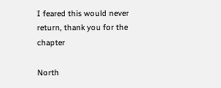I feared this would never return, thank you for the chapter

North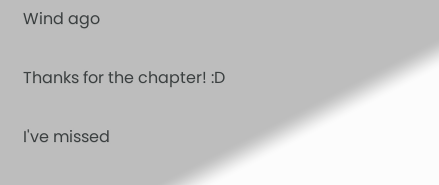Wind ago

Thanks for the chapter! :D

I've missed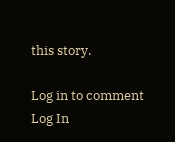this story.

Log in to comment
Log In